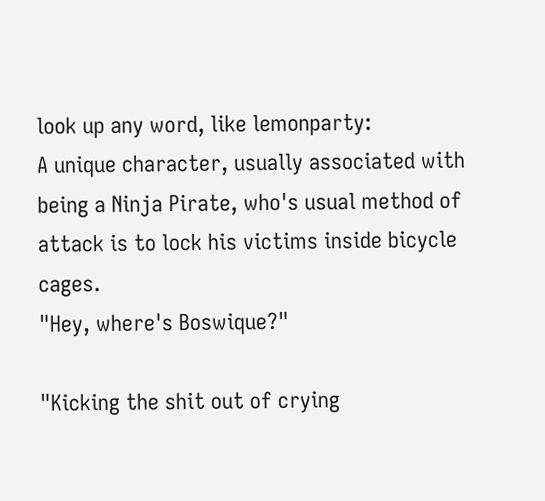look up any word, like lemonparty:
A unique character, usually associated with being a Ninja Pirate, who's usual method of attack is to lock his victims inside bicycle cages.
"Hey, where's Boswique?"

"Kicking the shit out of crying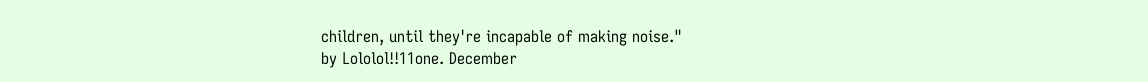children, until they're incapable of making noise."
by Lololol!!11one. December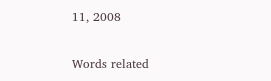11, 2008

Words related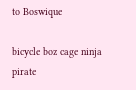to Boswique

bicycle boz cage ninja pirate